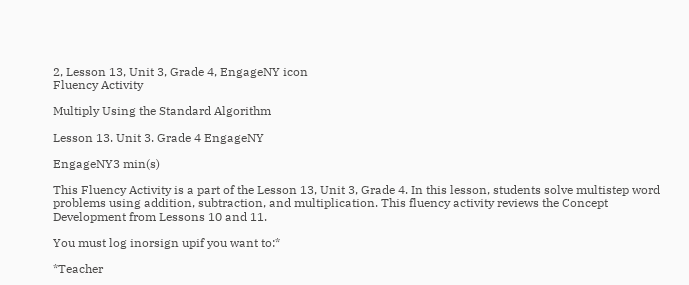2, Lesson 13, Unit 3, Grade 4, EngageNY icon
Fluency Activity

Multiply Using the Standard Algorithm

Lesson 13. Unit 3. Grade 4 EngageNY

EngageNY3 min(s)

This Fluency Activity is a part of the Lesson 13, Unit 3, Grade 4. In this lesson, students solve multistep word problems using addition, subtraction, and multiplication. This fluency activity reviews the Concept Development from Lessons 10 and 11.

You must log inorsign upif you want to:*

*Teacher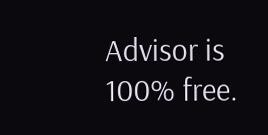Advisor is 100% free.